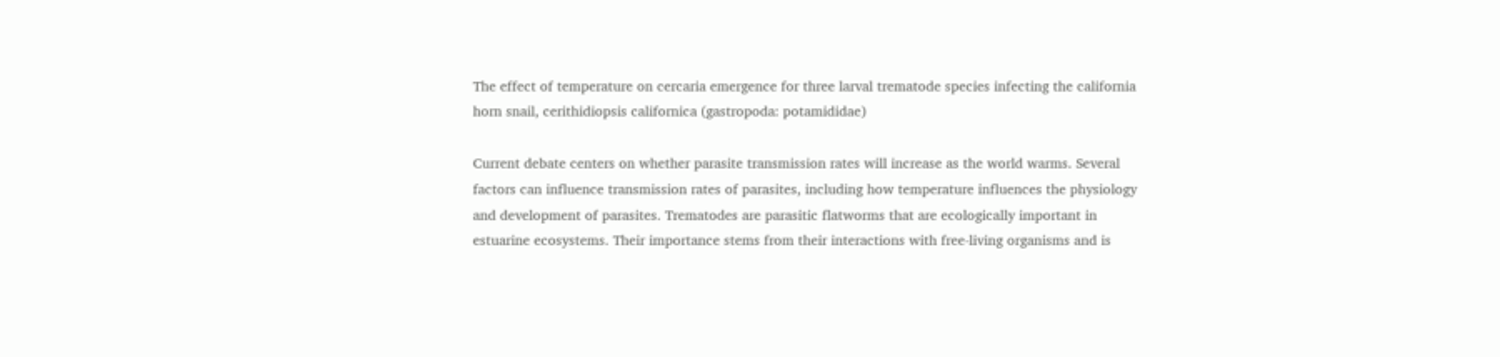The effect of temperature on cercaria emergence for three larval trematode species infecting the california horn snail, cerithidiopsis californica (gastropoda: potamididae)

Current debate centers on whether parasite transmission rates will increase as the world warms. Several factors can influence transmission rates of parasites, including how temperature influences the physiology and development of parasites. Trematodes are parasitic flatworms that are ecologically important in estuarine ecosystems. Their importance stems from their interactions with free-living organisms and is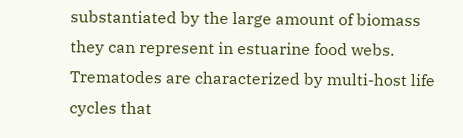substantiated by the large amount of biomass they can represent in estuarine food webs. Trematodes are characterized by multi-host life cycles that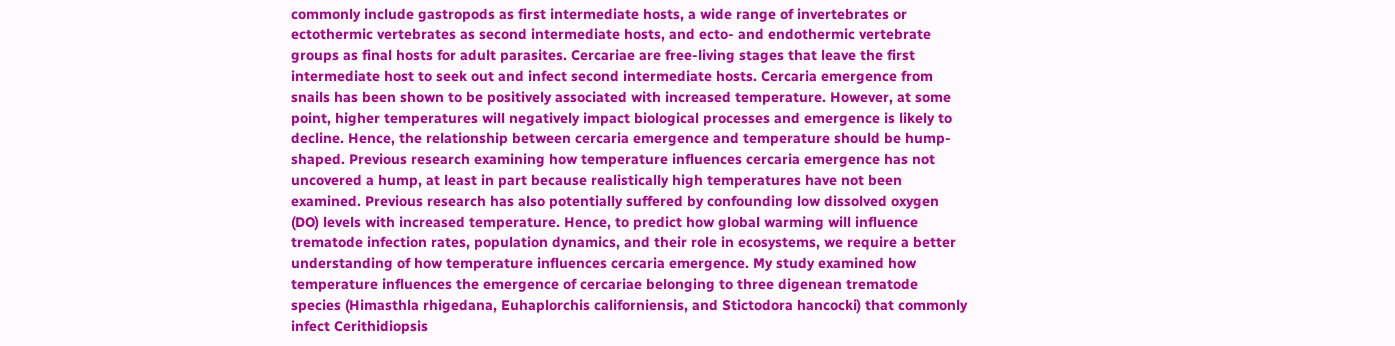commonly include gastropods as first intermediate hosts, a wide range of invertebrates or ectothermic vertebrates as second intermediate hosts, and ecto- and endothermic vertebrate groups as final hosts for adult parasites. Cercariae are free-living stages that leave the first intermediate host to seek out and infect second intermediate hosts. Cercaria emergence from snails has been shown to be positively associated with increased temperature. However, at some point, higher temperatures will negatively impact biological processes and emergence is likely to decline. Hence, the relationship between cercaria emergence and temperature should be hump-shaped. Previous research examining how temperature influences cercaria emergence has not uncovered a hump, at least in part because realistically high temperatures have not been examined. Previous research has also potentially suffered by confounding low dissolved oxygen (DO) levels with increased temperature. Hence, to predict how global warming will influence trematode infection rates, population dynamics, and their role in ecosystems, we require a better understanding of how temperature influences cercaria emergence. My study examined how temperature influences the emergence of cercariae belonging to three digenean trematode species (Himasthla rhigedana, Euhaplorchis californiensis, and Stictodora hancocki) that commonly infect Cerithidiopsis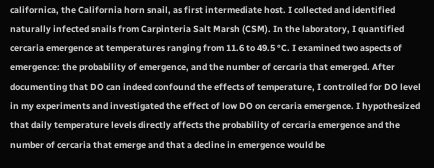californica, the California horn snail, as first intermediate host. I collected and identified naturally infected snails from Carpinteria Salt Marsh (CSM). In the laboratory, I quantified cercaria emergence at temperatures ranging from 11.6 to 49.5 °C. I examined two aspects of emergence: the probability of emergence, and the number of cercaria that emerged. After documenting that DO can indeed confound the effects of temperature, I controlled for DO level in my experiments and investigated the effect of low DO on cercaria emergence. I hypothesized that daily temperature levels directly affects the probability of cercaria emergence and the number of cercaria that emerge and that a decline in emergence would be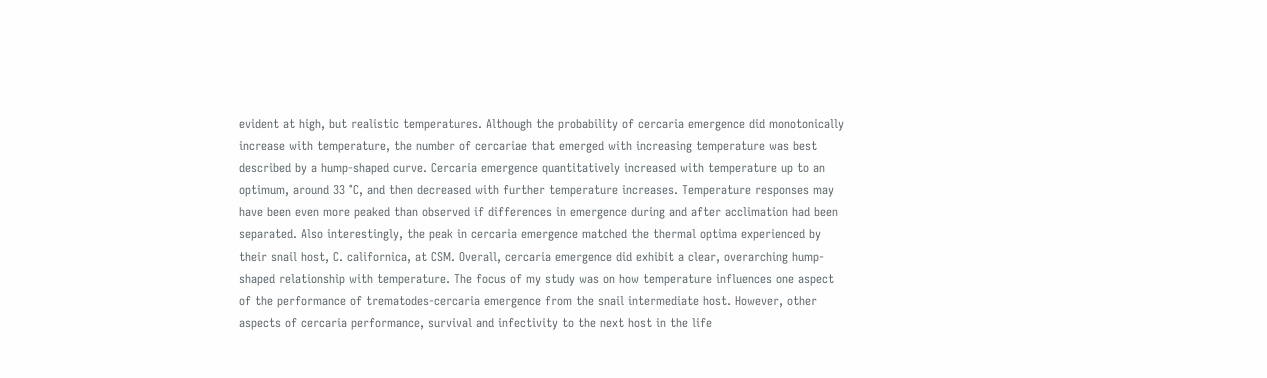evident at high, but realistic temperatures. Although the probability of cercaria emergence did monotonically increase with temperature, the number of cercariae that emerged with increasing temperature was best described by a hump-shaped curve. Cercaria emergence quantitatively increased with temperature up to an optimum, around 33 °C, and then decreased with further temperature increases. Temperature responses may have been even more peaked than observed if differences in emergence during and after acclimation had been separated. Also interestingly, the peak in cercaria emergence matched the thermal optima experienced by their snail host, C. californica, at CSM. Overall, cercaria emergence did exhibit a clear, overarching hump-shaped relationship with temperature. The focus of my study was on how temperature influences one aspect of the performance of trematodes-cercaria emergence from the snail intermediate host. However, other aspects of cercaria performance, survival and infectivity to the next host in the life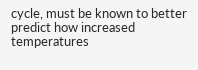cycle, must be known to better predict how increased temperatures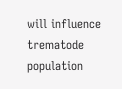will influence trematode population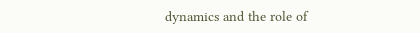dynamics and the role of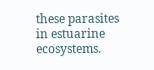these parasites in estuarine ecosystems.